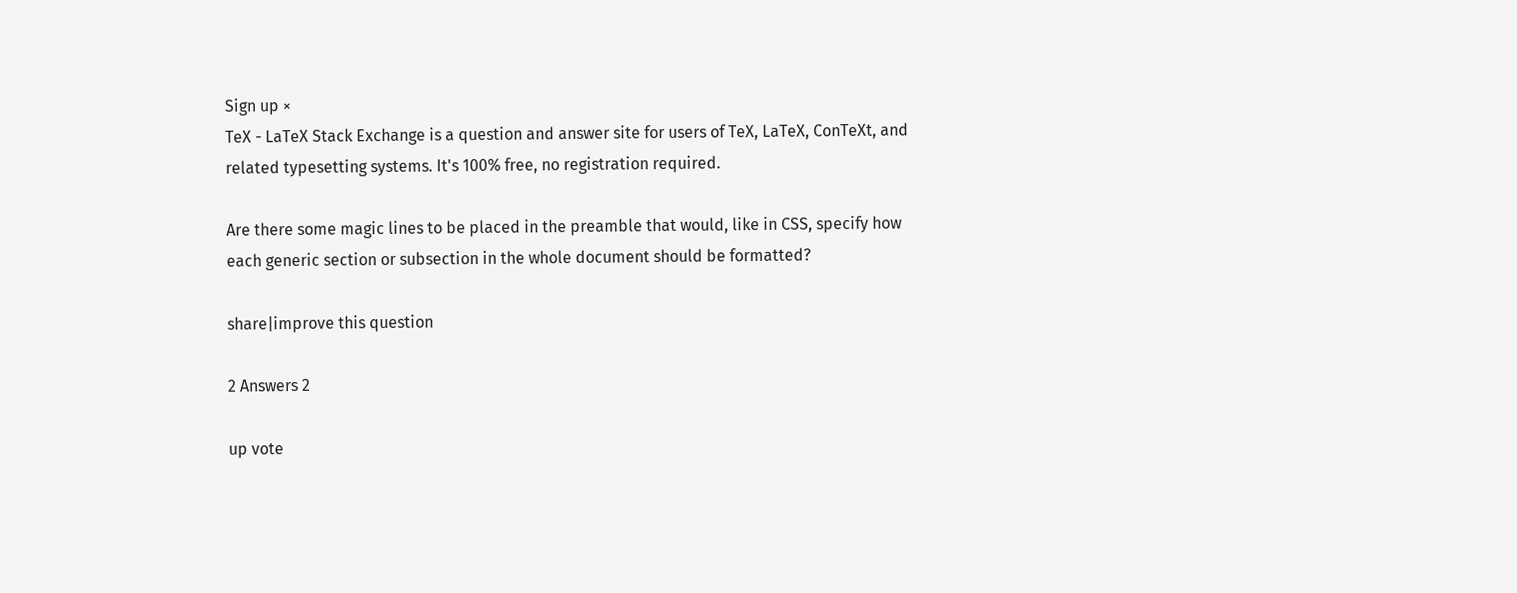Sign up ×
TeX - LaTeX Stack Exchange is a question and answer site for users of TeX, LaTeX, ConTeXt, and related typesetting systems. It's 100% free, no registration required.

Are there some magic lines to be placed in the preamble that would, like in CSS, specify how each generic section or subsection in the whole document should be formatted?

share|improve this question

2 Answers 2

up vote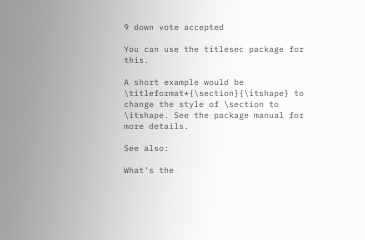9 down vote accepted

You can use the titlesec package for this.

A short example would be \titleformat*{\section}{\itshape} to change the style of \section to \itshape. See the package manual for more details.

See also:

What's the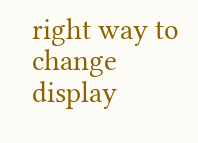right way to change display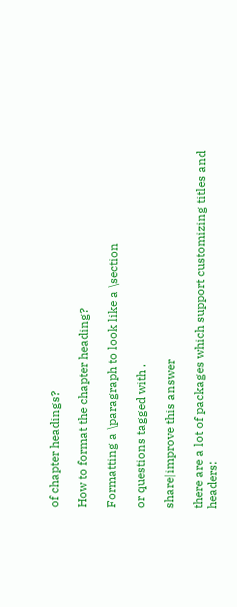of chapter headings?

How to format the chapter heading?

Formatting a \paragraph to look like a \section

or questions tagged with .

share|improve this answer

there are a lot of packages which support customizing titles and headers: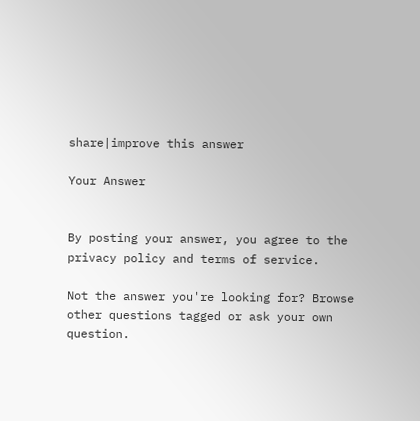share|improve this answer

Your Answer


By posting your answer, you agree to the privacy policy and terms of service.

Not the answer you're looking for? Browse other questions tagged or ask your own question.